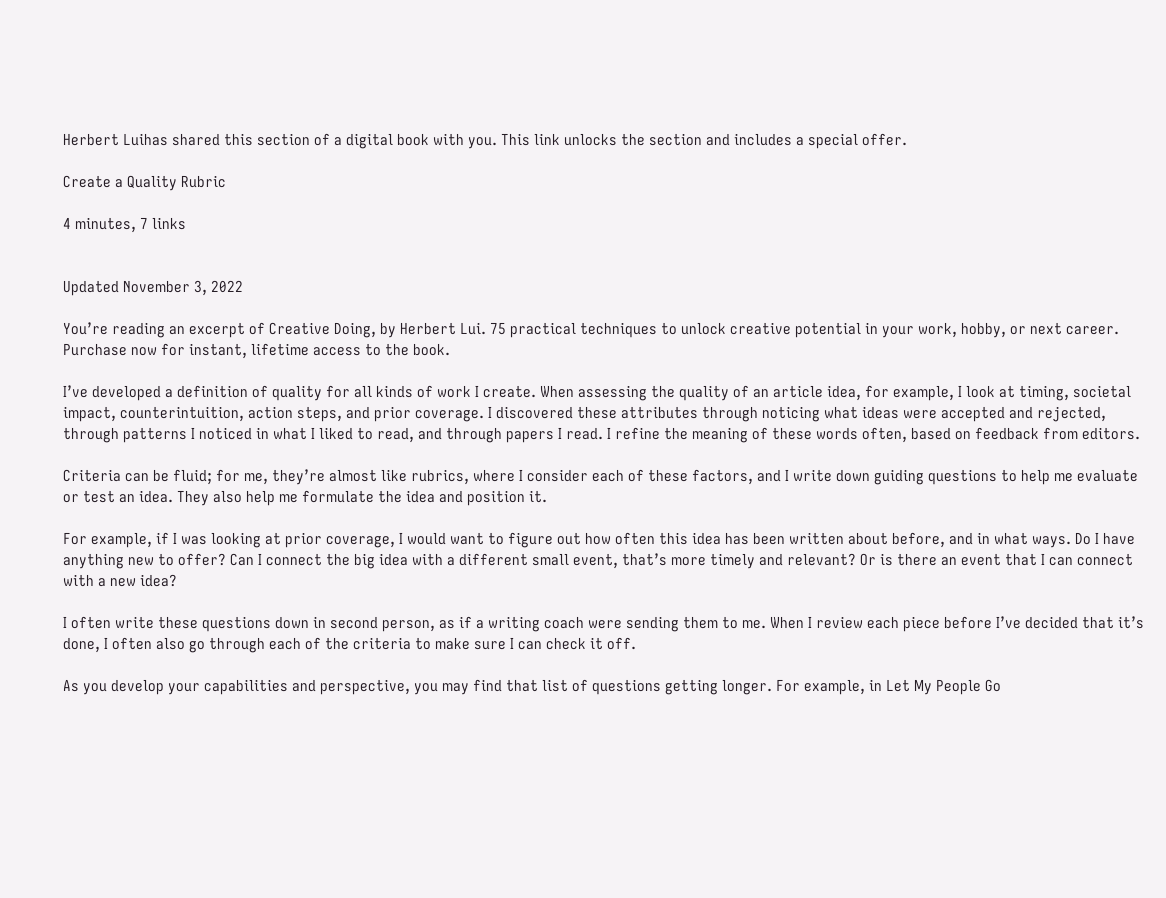Herbert Luihas shared this section of a digital book with you. This link unlocks the section and includes a special offer.

Create a Quality Rubric

4 minutes, 7 links


Updated November 3, 2022

You’re reading an excerpt of Creative Doing, by Herbert Lui. 75 practical techniques to unlock creative potential in your work, hobby, or next career. Purchase now for instant, lifetime access to the book.

I’ve developed a definition of quality for all kinds of work I create. When assessing the quality of an article idea, for example, I look at timing, societal impact, counterintuition, action steps, and prior coverage. I discovered these attributes through noticing what ideas were accepted and rejected, through patterns I noticed in what I liked to read, and through papers I read. I refine the meaning of these words often, based on feedback from editors.

Criteria can be fluid; for me, they’re almost like rubrics, where I consider each of these factors, and I write down guiding questions to help me evaluate or test an idea. They also help me formulate the idea and position it.

For example, if I was looking at prior coverage, I would want to figure out how often this idea has been written about before, and in what ways. Do I have anything new to offer? Can I connect the big idea with a different small event, that’s more timely and relevant? Or is there an event that I can connect with a new idea?

I often write these questions down in second person, as if a writing coach were sending them to me. When I review each piece before I’ve decided that it’s done, I often also go through each of the criteria to make sure I can check it off.

As you develop your capabilities and perspective, you may find that list of questions getting longer. For example, in Let My People Go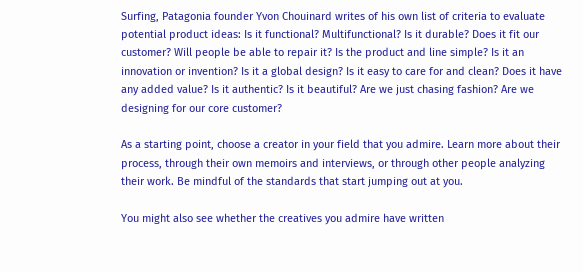Surfing, Patagonia founder Yvon Chouinard writes of his own list of criteria to evaluate potential product ideas: Is it functional? Multifunctional? Is it durable? Does it fit our customer? Will people be able to repair it? Is the product and line simple? Is it an innovation or invention? Is it a global design? Is it easy to care for and clean? Does it have any added value? Is it authentic? Is it beautiful? Are we just chasing fashion? Are we designing for our core customer?

As a starting point, choose a creator in your field that you admire. Learn more about their process, through their own memoirs and interviews, or through other people analyzing their work. Be mindful of the standards that start jumping out at you.

You might also see whether the creatives you admire have written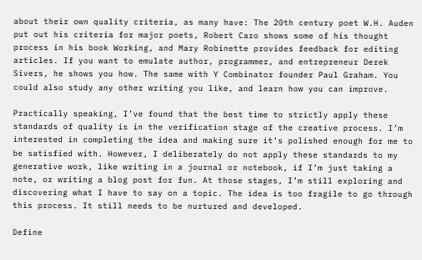about their own quality criteria, as many have: The 20th century poet W.H. Auden put out his criteria for major poets, Robert Caro shows some of his thought process in his book Working, and Mary Robinette provides feedback for editing articles. If you want to emulate author, programmer, and entrepreneur Derek Sivers, he shows you how. The same with Y Combinator founder Paul Graham. You could also study any other writing you like, and learn how you can improve.

Practically speaking, I’ve found that the best time to strictly apply these standards of quality is in the verification stage of the creative process. I’m interested in completing the idea and making sure it’s polished enough for me to be satisfied with. However, I deliberately do not apply these standards to my generative work, like writing in a journal or notebook, if I’m just taking a note, or writing a blog post for fun. At those stages, I’m still exploring and discovering what I have to say on a topic. The idea is too fragile to go through this process. It still needs to be nurtured and developed.

Define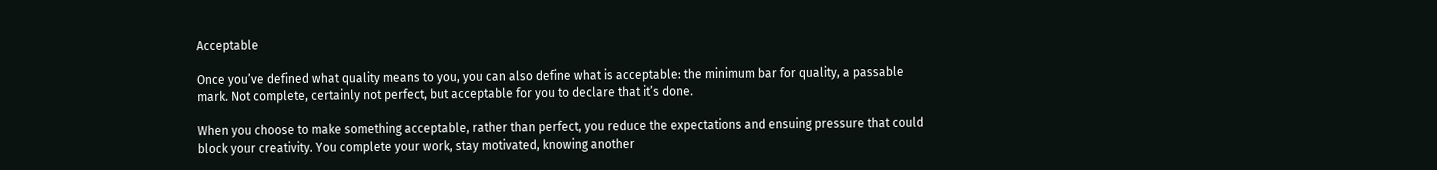Acceptable

Once you’ve defined what quality means to you, you can also define what is acceptable: the minimum bar for quality, a passable mark. Not complete, certainly not perfect, but acceptable for you to declare that it’s done.

When you choose to make something acceptable, rather than perfect, you reduce the expectations and ensuing pressure that could block your creativity. You complete your work, stay motivated, knowing another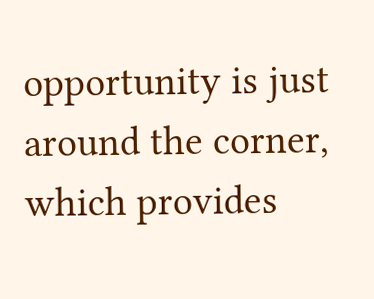opportunity is just around the corner, which provides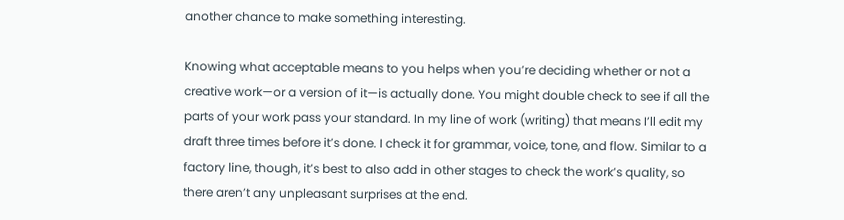another chance to make something interesting.

Knowing what acceptable means to you helps when you’re deciding whether or not a creative work—or a version of it—is actually done. You might double check to see if all the parts of your work pass your standard. In my line of work (writing) that means I’ll edit my draft three times before it’s done. I check it for grammar, voice, tone, and flow. Similar to a factory line, though, it’s best to also add in other stages to check the work’s quality, so there aren’t any unpleasant surprises at the end.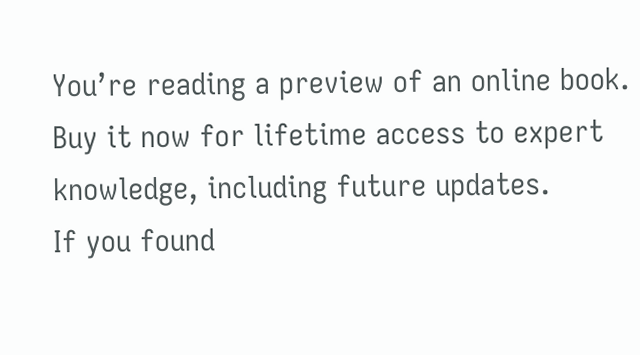You’re reading a preview of an online book. Buy it now for lifetime access to expert knowledge, including future updates.
If you found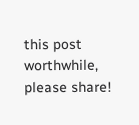this post worthwhile, please share!